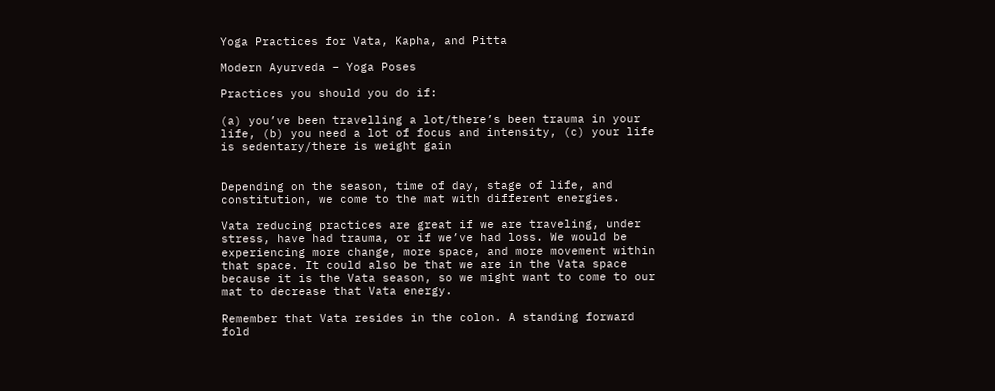Yoga Practices for Vata, Kapha, and Pitta

Modern Ayurveda – Yoga Poses

Practices you should you do if:

(a) you’ve been travelling a lot/there’s been trauma in your life, (b) you need a lot of focus and intensity, (c) your life is sedentary/there is weight gain


Depending on the season, time of day, stage of life, and constitution, we come to the mat with different energies.

Vata reducing practices are great if we are traveling, under stress, have had trauma, or if we’ve had loss. We would be experiencing more change, more space, and more movement within that space. It could also be that we are in the Vata space because it is the Vata season, so we might want to come to our mat to decrease that Vata energy.

Remember that Vata resides in the colon. A standing forward fold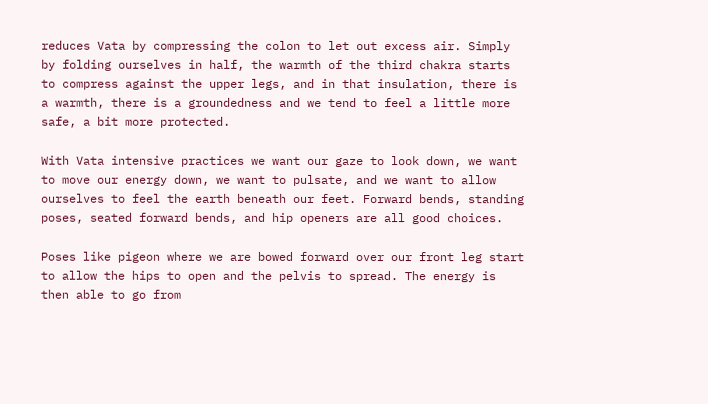reduces Vata by compressing the colon to let out excess air. Simply by folding ourselves in half, the warmth of the third chakra starts to compress against the upper legs, and in that insulation, there is a warmth, there is a groundedness and we tend to feel a little more safe, a bit more protected.

With Vata intensive practices we want our gaze to look down, we want to move our energy down, we want to pulsate, and we want to allow ourselves to feel the earth beneath our feet. Forward bends, standing poses, seated forward bends, and hip openers are all good choices.

Poses like pigeon where we are bowed forward over our front leg start to allow the hips to open and the pelvis to spread. The energy is then able to go from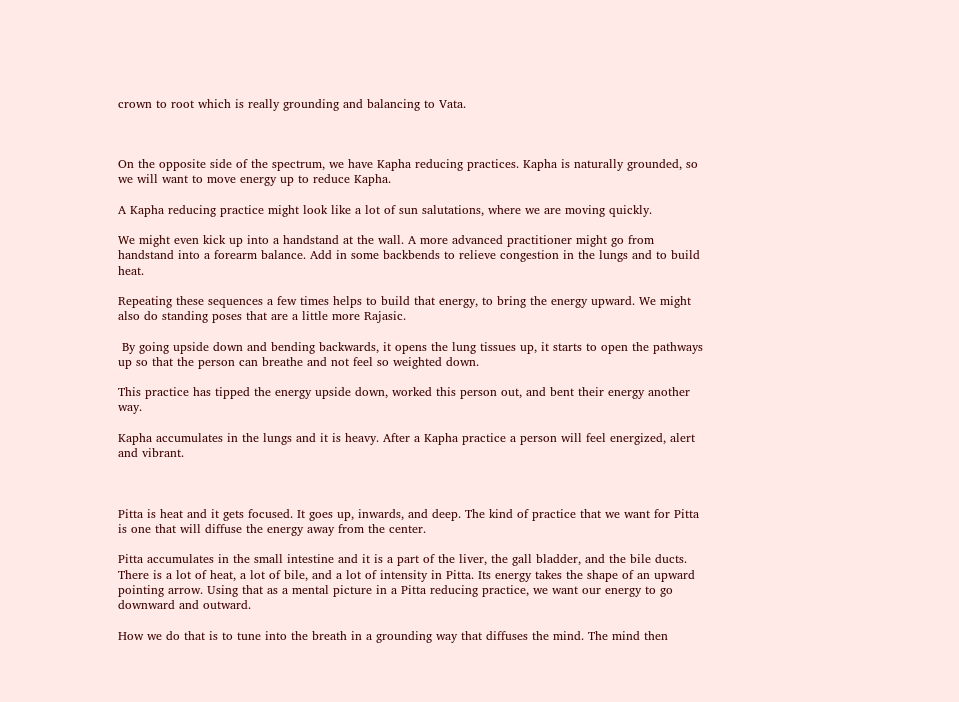crown to root which is really grounding and balancing to Vata.



On the opposite side of the spectrum, we have Kapha reducing practices. Kapha is naturally grounded, so we will want to move energy up to reduce Kapha.

A Kapha reducing practice might look like a lot of sun salutations, where we are moving quickly.

We might even kick up into a handstand at the wall. A more advanced practitioner might go from handstand into a forearm balance. Add in some backbends to relieve congestion in the lungs and to build heat.

Repeating these sequences a few times helps to build that energy, to bring the energy upward. We might also do standing poses that are a little more Rajasic.

 By going upside down and bending backwards, it opens the lung tissues up, it starts to open the pathways up so that the person can breathe and not feel so weighted down.

This practice has tipped the energy upside down, worked this person out, and bent their energy another way.

Kapha accumulates in the lungs and it is heavy. After a Kapha practice a person will feel energized, alert and vibrant.



Pitta is heat and it gets focused. It goes up, inwards, and deep. The kind of practice that we want for Pitta is one that will diffuse the energy away from the center.

Pitta accumulates in the small intestine and it is a part of the liver, the gall bladder, and the bile ducts. There is a lot of heat, a lot of bile, and a lot of intensity in Pitta. Its energy takes the shape of an upward pointing arrow. Using that as a mental picture in a Pitta reducing practice, we want our energy to go downward and outward.

How we do that is to tune into the breath in a grounding way that diffuses the mind. The mind then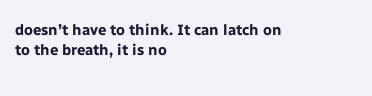doesn’t have to think. It can latch on to the breath, it is no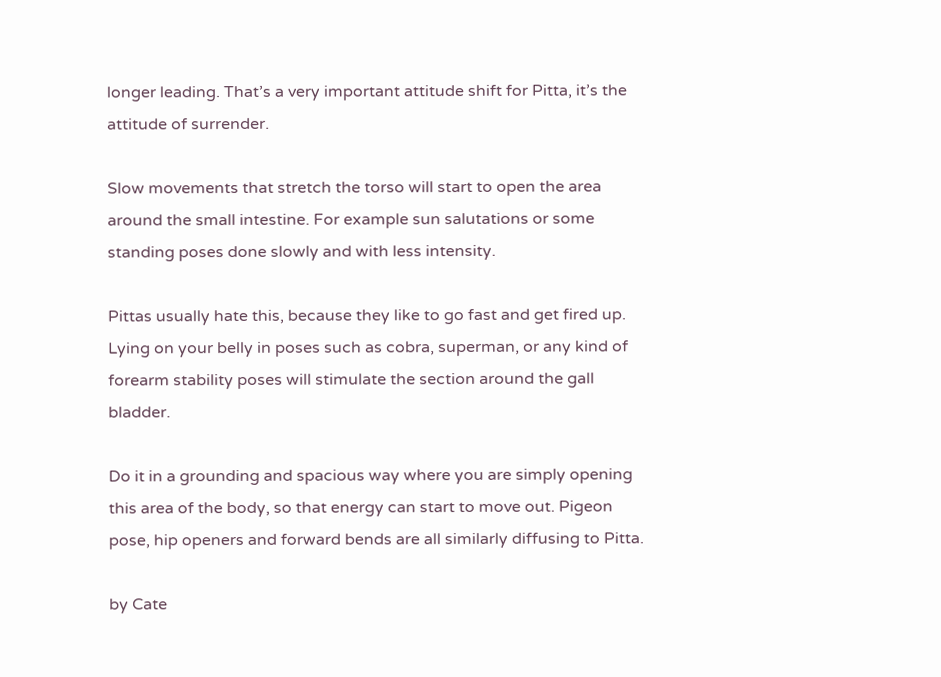longer leading. That’s a very important attitude shift for Pitta, it’s the attitude of surrender.

Slow movements that stretch the torso will start to open the area around the small intestine. For example sun salutations or some standing poses done slowly and with less intensity.

Pittas usually hate this, because they like to go fast and get fired up. Lying on your belly in poses such as cobra, superman, or any kind of forearm stability poses will stimulate the section around the gall bladder.

Do it in a grounding and spacious way where you are simply opening this area of the body, so that energy can start to move out. Pigeon pose, hip openers and forward bends are all similarly diffusing to Pitta.

by Cate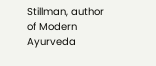Stillman, author of Modern Ayurveda